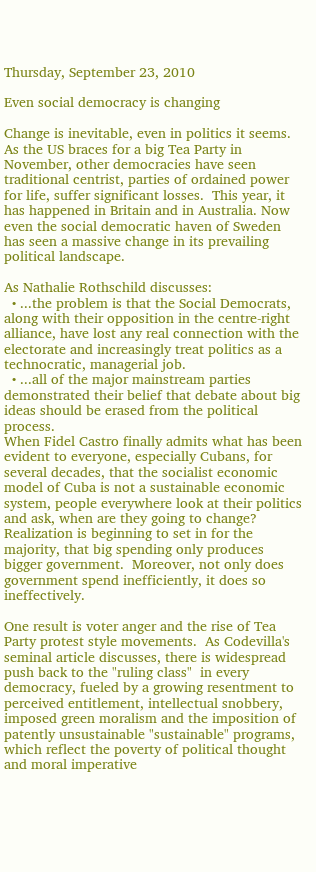Thursday, September 23, 2010

Even social democracy is changing

Change is inevitable, even in politics it seems.  As the US braces for a big Tea Party in November, other democracies have seen traditional centrist, parties of ordained power for life, suffer significant losses.  This year, it has happened in Britain and in Australia. Now even the social democratic haven of Sweden has seen a massive change in its prevailing political landscape.

As Nathalie Rothschild discusses:
  • ...the problem is that the Social Democrats, along with their opposition in the centre-right alliance, have lost any real connection with the electorate and increasingly treat politics as a technocratic, managerial job.
  • ...all of the major mainstream parties demonstrated their belief that debate about big ideas should be erased from the political process.
When Fidel Castro finally admits what has been evident to everyone, especially Cubans, for several decades, that the socialist economic model of Cuba is not a sustainable economic system, people everywhere look at their politics and ask, when are they going to change?  Realization is beginning to set in for the majority, that big spending only produces bigger government.  Moreover, not only does government spend inefficiently, it does so ineffectively.

One result is voter anger and the rise of Tea Party protest style movements.  As Codevilla's seminal article discusses, there is widespread push back to the "ruling class"  in every democracy, fueled by a growing resentment to perceived entitlement, intellectual snobbery, imposed green moralism and the imposition of patently unsustainable "sustainable" programs, which reflect the poverty of political thought and moral imperative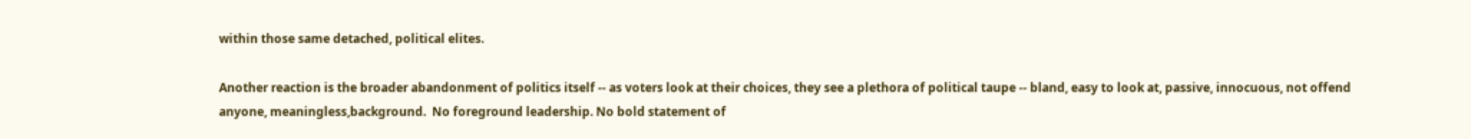within those same detached, political elites.

Another reaction is the broader abandonment of politics itself -- as voters look at their choices, they see a plethora of political taupe -- bland, easy to look at, passive, innocuous, not offend anyone, meaningless,background.  No foreground leadership. No bold statement of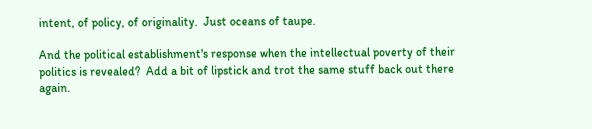intent, of policy, of originality.  Just oceans of taupe.

And the political establishment's response when the intellectual poverty of their politics is revealed?  Add a bit of lipstick and trot the same stuff back out there again.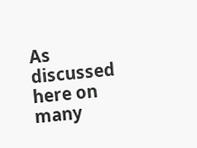As discussed here on many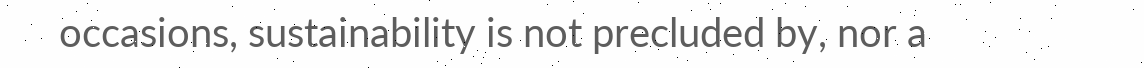occasions, sustainability is not precluded by, nor a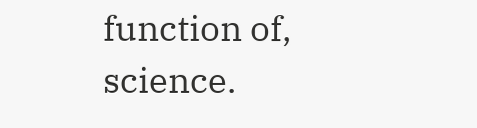function of, science.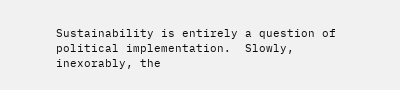Sustainability is entirely a question of political implementation.  Slowly, inexorably, the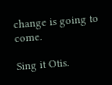change is going to come.

Sing it Otis.